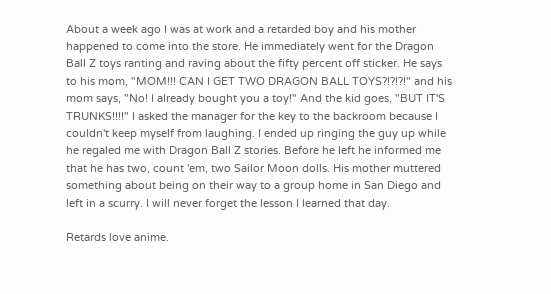About a week ago I was at work and a retarded boy and his mother happened to come into the store. He immediately went for the Dragon Ball Z toys ranting and raving about the fifty percent off sticker. He says to his mom, "MOM!!! CAN I GET TWO DRAGON BALL TOYS?!?!?!" and his mom says, "No! I already bought you a toy!" And the kid goes, "BUT IT'S TRUNKS!!!!" I asked the manager for the key to the backroom because I couldn't keep myself from laughing. I ended up ringing the guy up while he regaled me with Dragon Ball Z stories. Before he left he informed me that he has two, count 'em, two Sailor Moon dolls. His mother muttered something about being on their way to a group home in San Diego and left in a scurry. I will never forget the lesson I learned that day.

Retards love anime.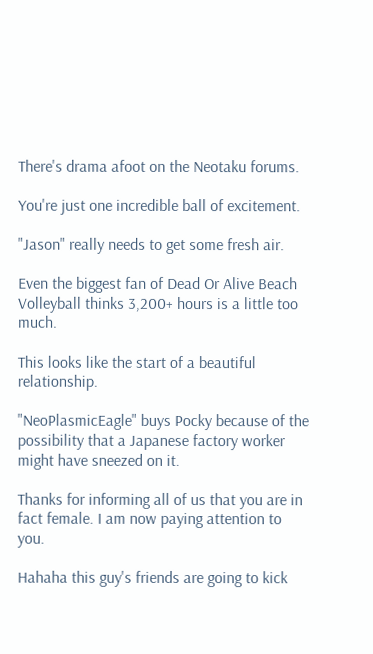There's drama afoot on the Neotaku forums.

You're just one incredible ball of excitement.

"Jason" really needs to get some fresh air.

Even the biggest fan of Dead Or Alive Beach Volleyball thinks 3,200+ hours is a little too much.

This looks like the start of a beautiful relationship.

"NeoPlasmicEagle" buys Pocky because of the possibility that a Japanese factory worker might have sneezed on it.

Thanks for informing all of us that you are in fact female. I am now paying attention to you.

Hahaha this guy's friends are going to kick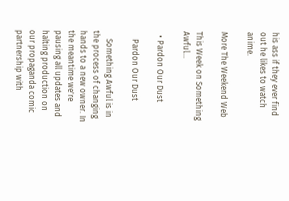his ass if they ever find out he likes to watch anime.

More The Weekend Web

This Week on Something Awful...

  • Pardon Our Dust

    Pardon Our Dust

    Something Awful is in the process of changing hands to a new owner. In the meantime we're pausing all updates and halting production on our propaganda comic partnership with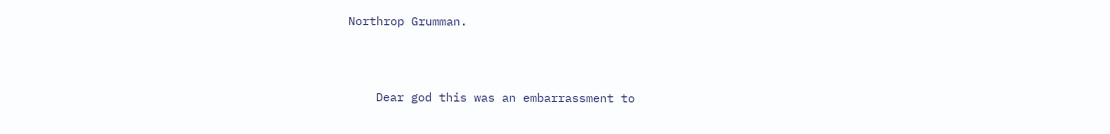Northrop Grumman.



    Dear god this was an embarrassment to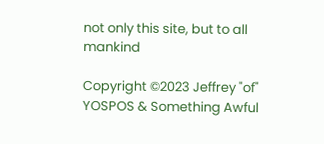not only this site, but to all mankind

Copyright ©2023 Jeffrey "of" YOSPOS & Something Awful